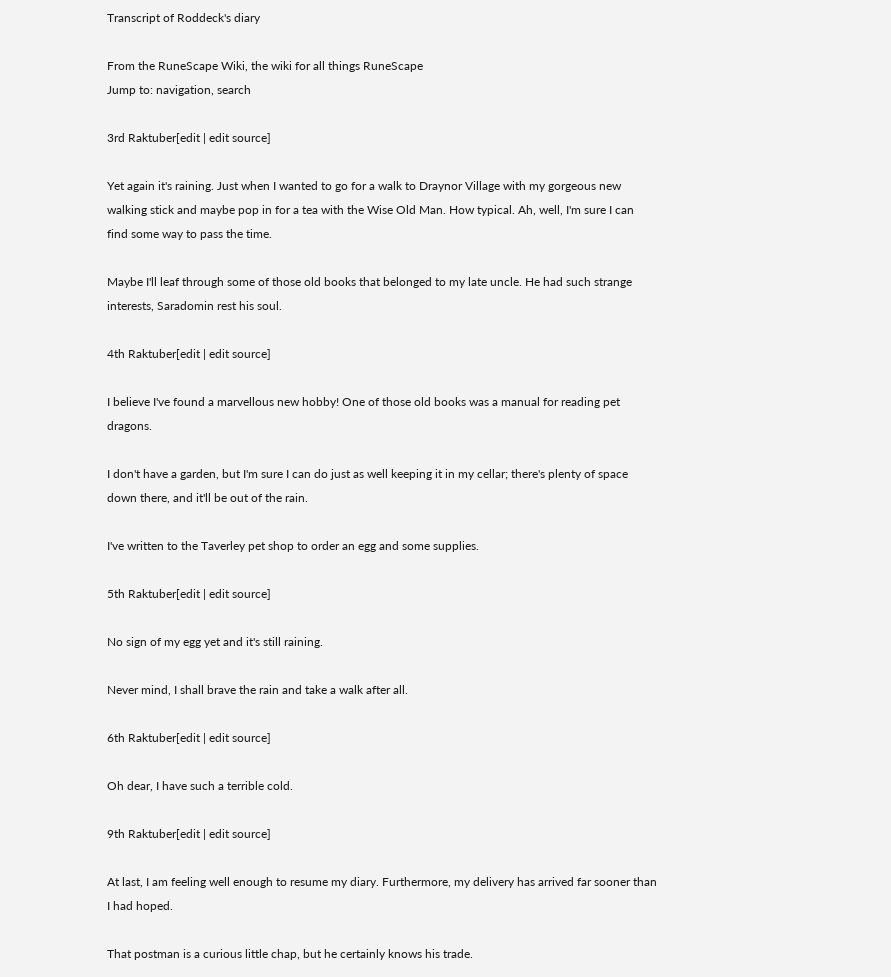Transcript of Roddeck's diary

From the RuneScape Wiki, the wiki for all things RuneScape
Jump to: navigation, search

3rd Raktuber[edit | edit source]

Yet again it's raining. Just when I wanted to go for a walk to Draynor Village with my gorgeous new walking stick and maybe pop in for a tea with the Wise Old Man. How typical. Ah, well, I'm sure I can find some way to pass the time.

Maybe I'll leaf through some of those old books that belonged to my late uncle. He had such strange interests, Saradomin rest his soul.

4th Raktuber[edit | edit source]

I believe I've found a marvellous new hobby! One of those old books was a manual for reading pet dragons.

I don't have a garden, but I'm sure I can do just as well keeping it in my cellar; there's plenty of space down there, and it'll be out of the rain.

I've written to the Taverley pet shop to order an egg and some supplies.

5th Raktuber[edit | edit source]

No sign of my egg yet and it's still raining.

Never mind, I shall brave the rain and take a walk after all.

6th Raktuber[edit | edit source]

Oh dear, I have such a terrible cold.

9th Raktuber[edit | edit source]

At last, I am feeling well enough to resume my diary. Furthermore, my delivery has arrived far sooner than I had hoped.

That postman is a curious little chap, but he certainly knows his trade.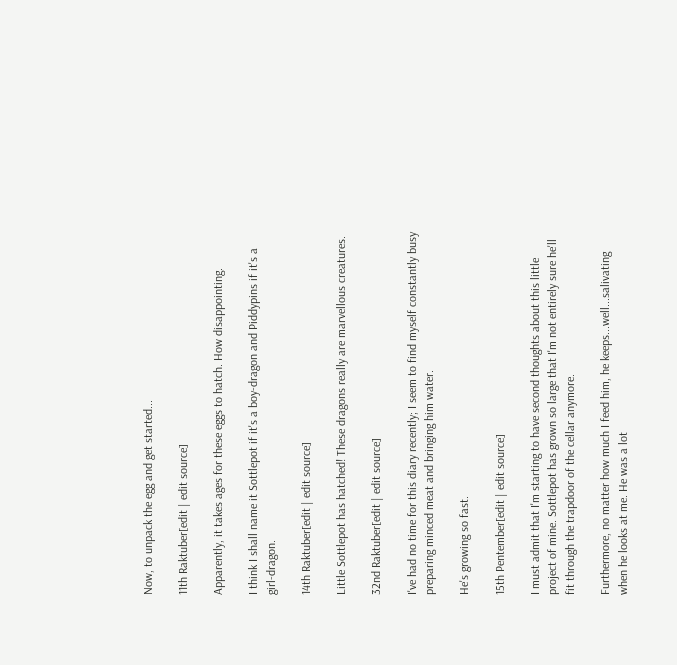Now, to unpack the egg and get started...

11th Raktuber[edit | edit source]

Apparently, it takes ages for these eggs to hatch. How disappointing.

I think I shall name it Sottlepot if it's a boy-dragon and Piddypins if it's a girl-dragon.

14th Raktuber[edit | edit source]

Little Sottlepot has hatched! These dragons really are marvellous creatures.

32nd Raktuber[edit | edit source]

I've had no time for this diary recently; I seem to find myself constantly busy preparing minced meat and bringing him water.

He's growing so fast.

15th Pentember[edit | edit source]

I must admit that I'm starting to have second thoughts about this little project of mine. Sottlepot has grown so large that I'm not entirely sure he'll fit through the trapdoor of the cellar anymore.

Furthermore, no matter how much I feed him, he keeps...well...salivating when he looks at me. He was a lot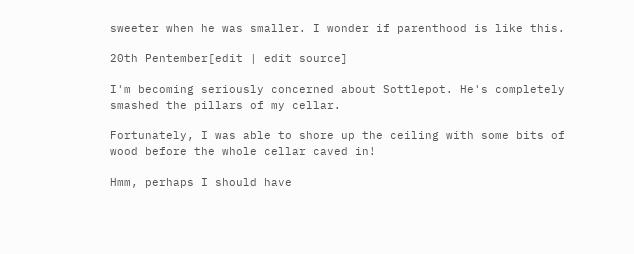sweeter when he was smaller. I wonder if parenthood is like this.

20th Pentember[edit | edit source]

I'm becoming seriously concerned about Sottlepot. He's completely smashed the pillars of my cellar.

Fortunately, I was able to shore up the ceiling with some bits of wood before the whole cellar caved in!

Hmm, perhaps I should have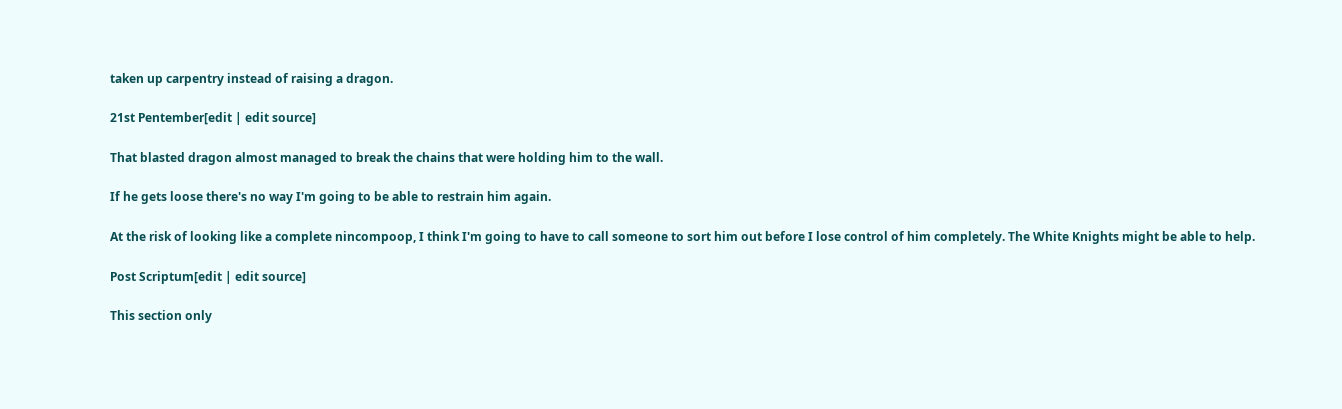taken up carpentry instead of raising a dragon.

21st Pentember[edit | edit source]

That blasted dragon almost managed to break the chains that were holding him to the wall.

If he gets loose there's no way I'm going to be able to restrain him again.

At the risk of looking like a complete nincompoop, I think I'm going to have to call someone to sort him out before I lose control of him completely. The White Knights might be able to help.

Post Scriptum[edit | edit source]

This section only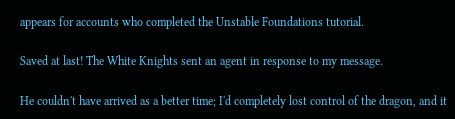appears for accounts who completed the Unstable Foundations tutorial.

Saved at last! The White Knights sent an agent in response to my message.

He couldn't have arrived as a better time; I'd completely lost control of the dragon, and it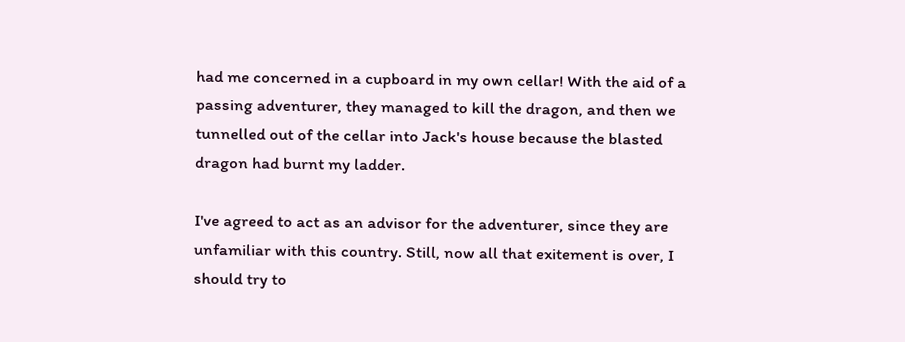had me concerned in a cupboard in my own cellar! With the aid of a passing adventurer, they managed to kill the dragon, and then we tunnelled out of the cellar into Jack's house because the blasted dragon had burnt my ladder.

I've agreed to act as an advisor for the adventurer, since they are unfamiliar with this country. Still, now all that exitement is over, I should try to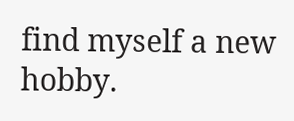find myself a new hobby.